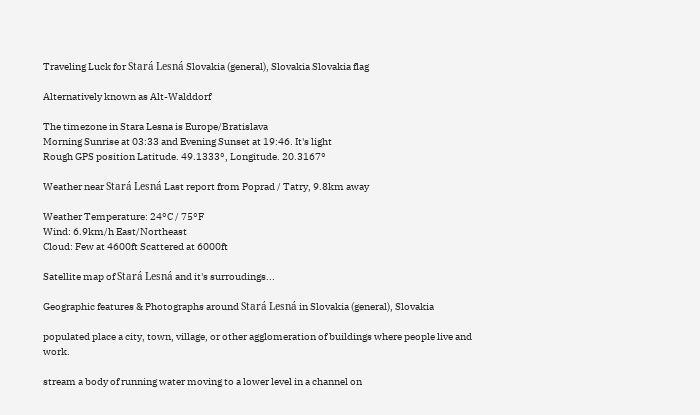Traveling Luck for Stará Lesná Slovakia (general), Slovakia Slovakia flag

Alternatively known as Alt-Walddorf

The timezone in Stara Lesna is Europe/Bratislava
Morning Sunrise at 03:33 and Evening Sunset at 19:46. It's light
Rough GPS position Latitude. 49.1333°, Longitude. 20.3167°

Weather near Stará Lesná Last report from Poprad / Tatry, 9.8km away

Weather Temperature: 24°C / 75°F
Wind: 6.9km/h East/Northeast
Cloud: Few at 4600ft Scattered at 6000ft

Satellite map of Stará Lesná and it's surroudings...

Geographic features & Photographs around Stará Lesná in Slovakia (general), Slovakia

populated place a city, town, village, or other agglomeration of buildings where people live and work.

stream a body of running water moving to a lower level in a channel on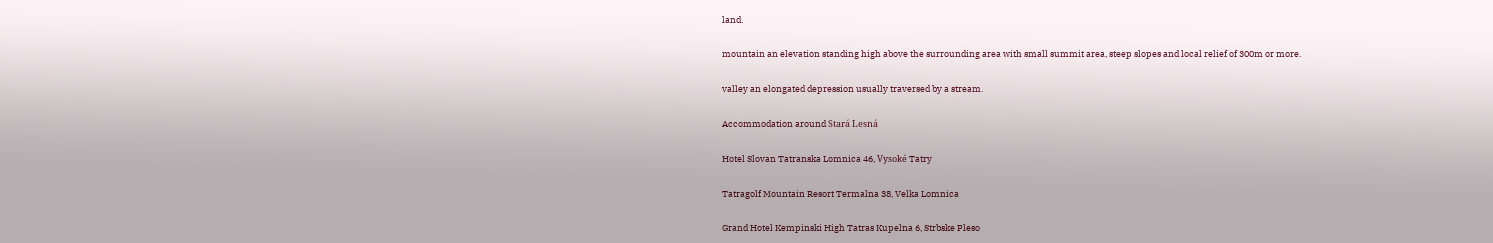land.

mountain an elevation standing high above the surrounding area with small summit area, steep slopes and local relief of 300m or more.

valley an elongated depression usually traversed by a stream.

Accommodation around Stará Lesná

Hotel Slovan Tatranska Lomnica 46, Vysoké Tatry

Tatragolf Mountain Resort Termalna 38, Velka Lomnica

Grand Hotel Kempinski High Tatras Kupelna 6, Strbske Pleso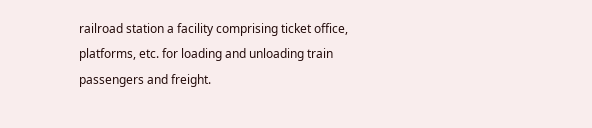railroad station a facility comprising ticket office, platforms, etc. for loading and unloading train passengers and freight.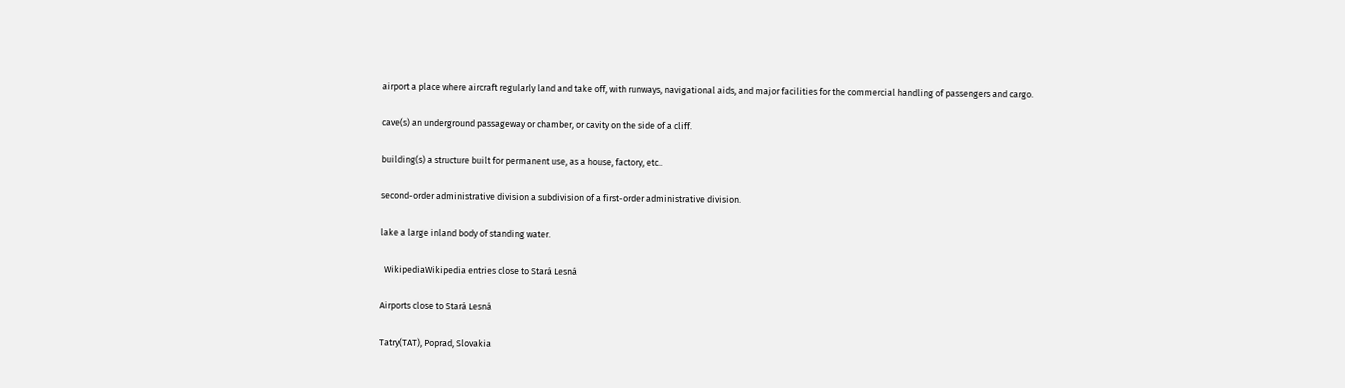airport a place where aircraft regularly land and take off, with runways, navigational aids, and major facilities for the commercial handling of passengers and cargo.

cave(s) an underground passageway or chamber, or cavity on the side of a cliff.

building(s) a structure built for permanent use, as a house, factory, etc..

second-order administrative division a subdivision of a first-order administrative division.

lake a large inland body of standing water.

  WikipediaWikipedia entries close to Stará Lesná

Airports close to Stará Lesná

Tatry(TAT), Poprad, Slovakia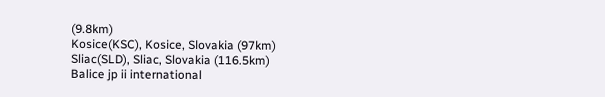(9.8km)
Kosice(KSC), Kosice, Slovakia (97km)
Sliac(SLD), Sliac, Slovakia (116.5km)
Balice jp ii international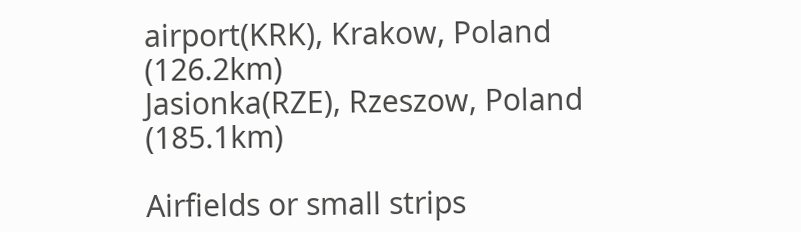airport(KRK), Krakow, Poland (126.2km)
Jasionka(RZE), Rzeszow, Poland (185.1km)

Airfields or small strips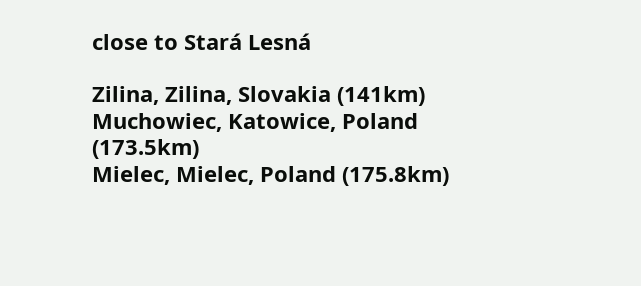close to Stará Lesná

Zilina, Zilina, Slovakia (141km)
Muchowiec, Katowice, Poland (173.5km)
Mielec, Mielec, Poland (175.8km)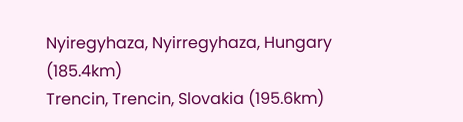Nyiregyhaza, Nyirregyhaza, Hungary (185.4km)
Trencin, Trencin, Slovakia (195.6km)